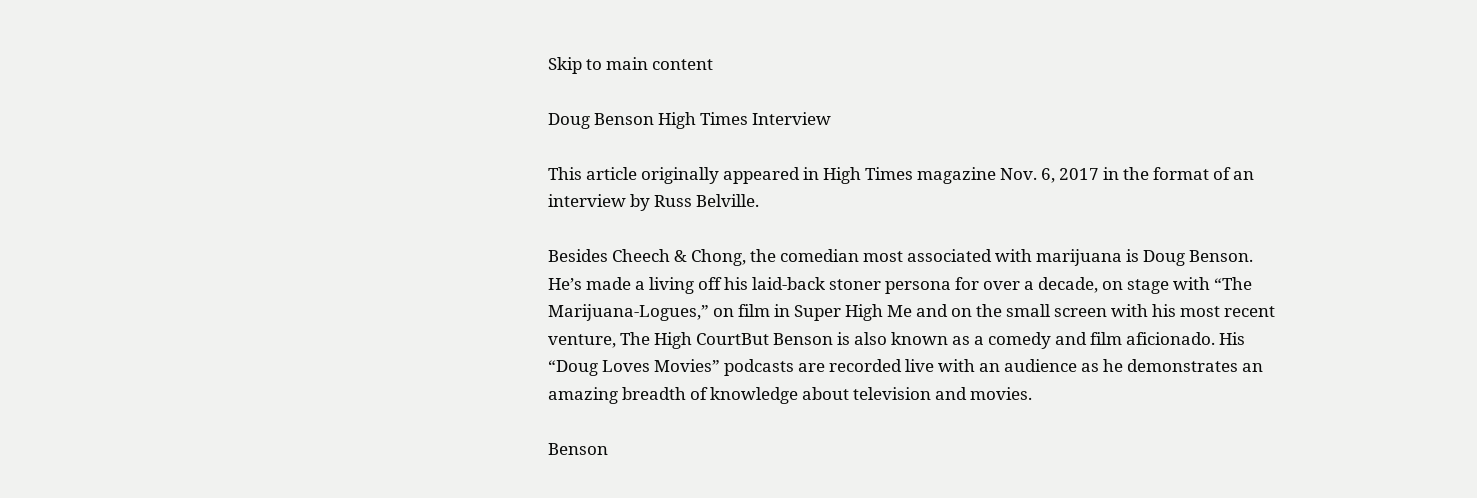Skip to main content

Doug Benson High Times Interview

This article originally appeared in High Times magazine Nov. 6, 2017 in the format of an interview by Russ Belville.

Besides Cheech & Chong, the comedian most associated with marijuana is Doug Benson. He’s made a living off his laid-back stoner persona for over a decade, on stage with “The Marijuana-Logues,” on film in Super High Me and on the small screen with his most recent venture, The High CourtBut Benson is also known as a comedy and film aficionado. His “Doug Loves Movies” podcasts are recorded live with an audience as he demonstrates an amazing breadth of knowledge about television and movies.

Benson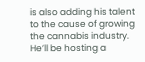is also adding his talent to the cause of growing the cannabis industry. He’ll be hosting a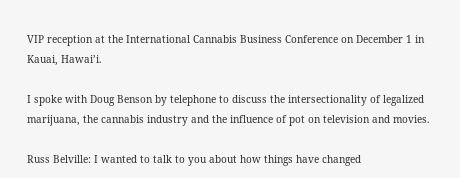VIP reception at the International Cannabis Business Conference on December 1 in Kauai, Hawai’i.

I spoke with Doug Benson by telephone to discuss the intersectionality of legalized marijuana, the cannabis industry and the influence of pot on television and movies.

Russ Belville: I wanted to talk to you about how things have changed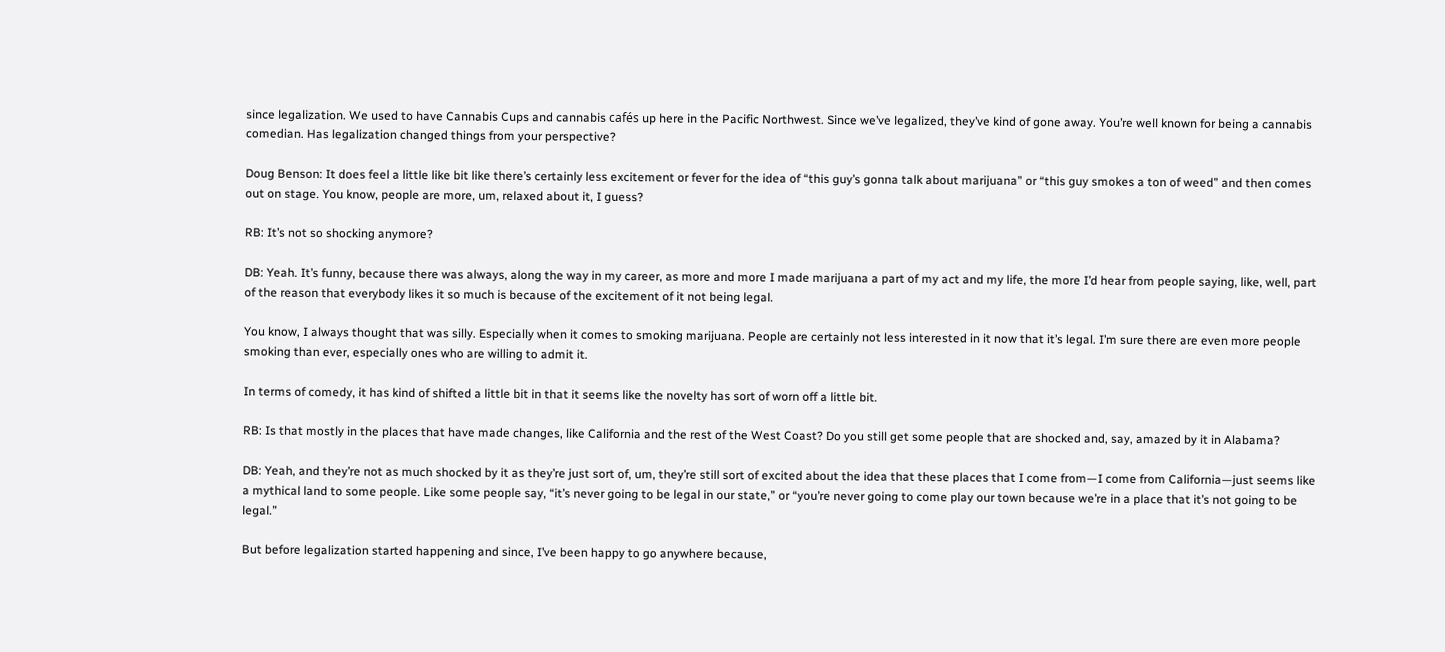since legalization. We used to have Cannabis Cups and cannabis cafés up here in the Pacific Northwest. Since we’ve legalized, they’ve kind of gone away. You’re well known for being a cannabis comedian. Has legalization changed things from your perspective?

Doug Benson: It does feel a little like bit like there’s certainly less excitement or fever for the idea of “this guy’s gonna talk about marijuana” or “this guy smokes a ton of weed” and then comes out on stage. You know, people are more, um, relaxed about it, I guess?

RB: It’s not so shocking anymore?

DB: Yeah. It’s funny, because there was always, along the way in my career, as more and more I made marijuana a part of my act and my life, the more I’d hear from people saying, like, well, part of the reason that everybody likes it so much is because of the excitement of it not being legal.

You know, I always thought that was silly. Especially when it comes to smoking marijuana. People are certainly not less interested in it now that it’s legal. I’m sure there are even more people smoking than ever, especially ones who are willing to admit it.

In terms of comedy, it has kind of shifted a little bit in that it seems like the novelty has sort of worn off a little bit.

RB: Is that mostly in the places that have made changes, like California and the rest of the West Coast? Do you still get some people that are shocked and, say, amazed by it in Alabama?

DB: Yeah, and they’re not as much shocked by it as they’re just sort of, um, they’re still sort of excited about the idea that these places that I come from—I come from California—just seems like a mythical land to some people. Like some people say, “it’s never going to be legal in our state,” or “you’re never going to come play our town because we’re in a place that it’s not going to be legal.”

But before legalization started happening and since, I’ve been happy to go anywhere because,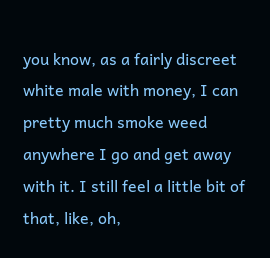you know, as a fairly discreet white male with money, I can pretty much smoke weed anywhere I go and get away with it. I still feel a little bit of that, like, oh,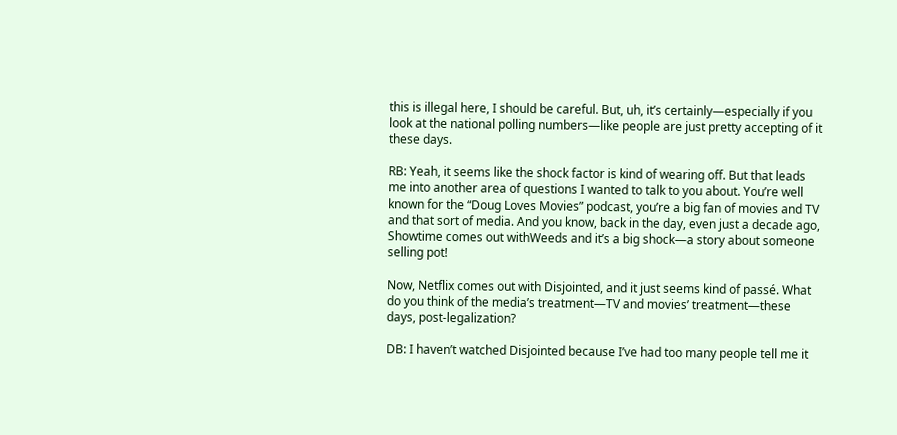this is illegal here, I should be careful. But, uh, it’s certainly—especially if you look at the national polling numbers—like people are just pretty accepting of it these days.

RB: Yeah, it seems like the shock factor is kind of wearing off. But that leads me into another area of questions I wanted to talk to you about. You’re well known for the “Doug Loves Movies” podcast, you’re a big fan of movies and TV and that sort of media. And you know, back in the day, even just a decade ago, Showtime comes out withWeeds and it’s a big shock—a story about someone selling pot!

Now, Netflix comes out with Disjointed, and it just seems kind of passé. What do you think of the media’s treatment—TV and movies’ treatment—these days, post-legalization?

DB: I haven’t watched Disjointed because I’ve had too many people tell me it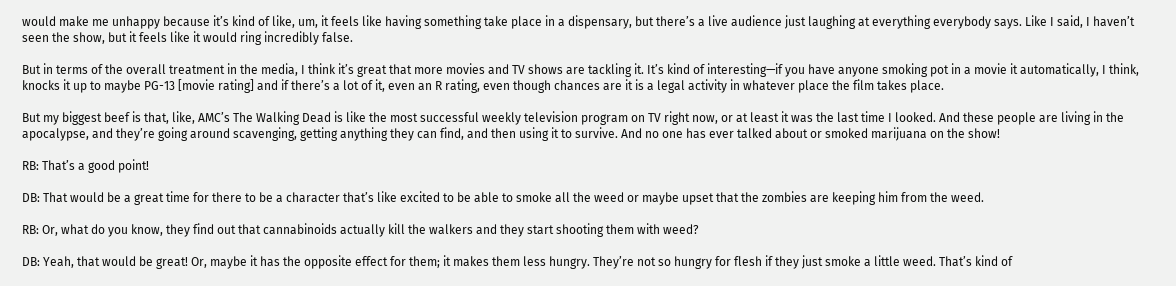would make me unhappy because it’s kind of like, um, it feels like having something take place in a dispensary, but there’s a live audience just laughing at everything everybody says. Like I said, I haven’t seen the show, but it feels like it would ring incredibly false.

But in terms of the overall treatment in the media, I think it’s great that more movies and TV shows are tackling it. It’s kind of interesting—if you have anyone smoking pot in a movie it automatically, I think, knocks it up to maybe PG-13 [movie rating] and if there’s a lot of it, even an R rating, even though chances are it is a legal activity in whatever place the film takes place.

But my biggest beef is that, like, AMC’s The Walking Dead is like the most successful weekly television program on TV right now, or at least it was the last time I looked. And these people are living in the apocalypse, and they’re going around scavenging, getting anything they can find, and then using it to survive. And no one has ever talked about or smoked marijuana on the show!

RB: That’s a good point!

DB: That would be a great time for there to be a character that’s like excited to be able to smoke all the weed or maybe upset that the zombies are keeping him from the weed.

RB: Or, what do you know, they find out that cannabinoids actually kill the walkers and they start shooting them with weed?

DB: Yeah, that would be great! Or, maybe it has the opposite effect for them; it makes them less hungry. They’re not so hungry for flesh if they just smoke a little weed. That’s kind of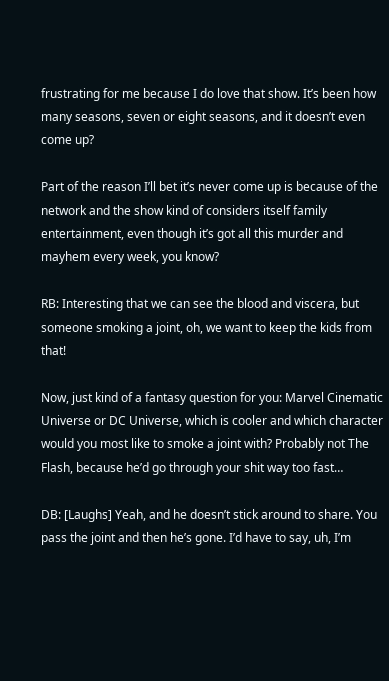frustrating for me because I do love that show. It’s been how many seasons, seven or eight seasons, and it doesn’t even come up?

Part of the reason I’ll bet it’s never come up is because of the network and the show kind of considers itself family entertainment, even though it’s got all this murder and mayhem every week, you know?

RB: Interesting that we can see the blood and viscera, but someone smoking a joint, oh, we want to keep the kids from that!

Now, just kind of a fantasy question for you: Marvel Cinematic Universe or DC Universe, which is cooler and which character would you most like to smoke a joint with? Probably not The Flash, because he’d go through your shit way too fast…

DB: [Laughs] Yeah, and he doesn’t stick around to share. You pass the joint and then he’s gone. I’d have to say, uh, I’m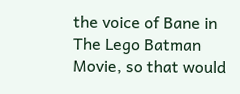the voice of Bane in The Lego Batman Movie, so that would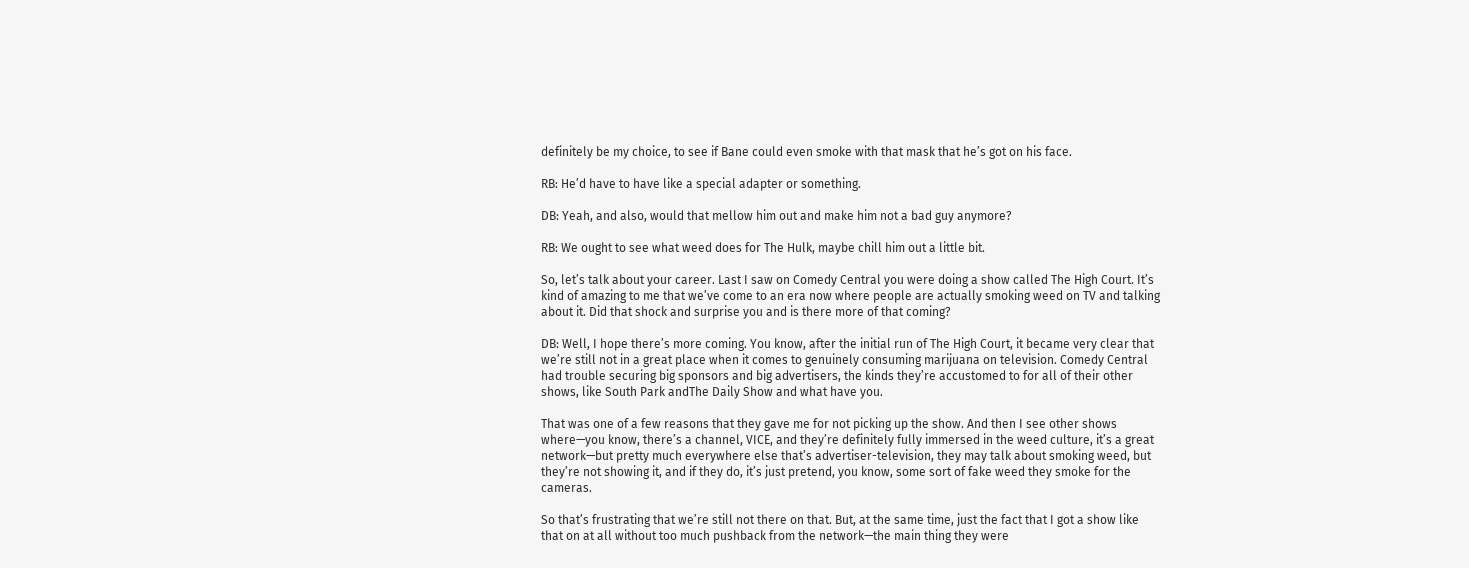definitely be my choice, to see if Bane could even smoke with that mask that he’s got on his face.

RB: He’d have to have like a special adapter or something.

DB: Yeah, and also, would that mellow him out and make him not a bad guy anymore?

RB: We ought to see what weed does for The Hulk, maybe chill him out a little bit.

So, let’s talk about your career. Last I saw on Comedy Central you were doing a show called The High Court. It’s kind of amazing to me that we’ve come to an era now where people are actually smoking weed on TV and talking about it. Did that shock and surprise you and is there more of that coming?

DB: Well, I hope there’s more coming. You know, after the initial run of The High Court, it became very clear that we’re still not in a great place when it comes to genuinely consuming marijuana on television. Comedy Central had trouble securing big sponsors and big advertisers, the kinds they’re accustomed to for all of their other shows, like South Park andThe Daily Show and what have you.

That was one of a few reasons that they gave me for not picking up the show. And then I see other shows where—you know, there’s a channel, VICE, and they’re definitely fully immersed in the weed culture, it’s a great network—but pretty much everywhere else that’s advertiser-television, they may talk about smoking weed, but they’re not showing it, and if they do, it’s just pretend, you know, some sort of fake weed they smoke for the cameras.

So that’s frustrating that we’re still not there on that. But, at the same time, just the fact that I got a show like that on at all without too much pushback from the network—the main thing they were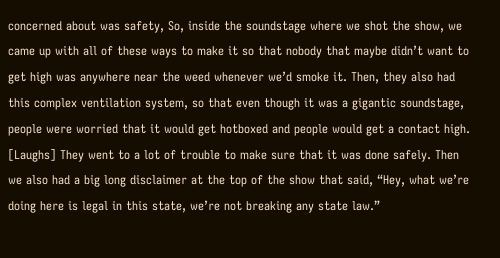concerned about was safety, So, inside the soundstage where we shot the show, we came up with all of these ways to make it so that nobody that maybe didn’t want to get high was anywhere near the weed whenever we’d smoke it. Then, they also had this complex ventilation system, so that even though it was a gigantic soundstage, people were worried that it would get hotboxed and people would get a contact high. [Laughs] They went to a lot of trouble to make sure that it was done safely. Then we also had a big long disclaimer at the top of the show that said, “Hey, what we’re doing here is legal in this state, we’re not breaking any state law.”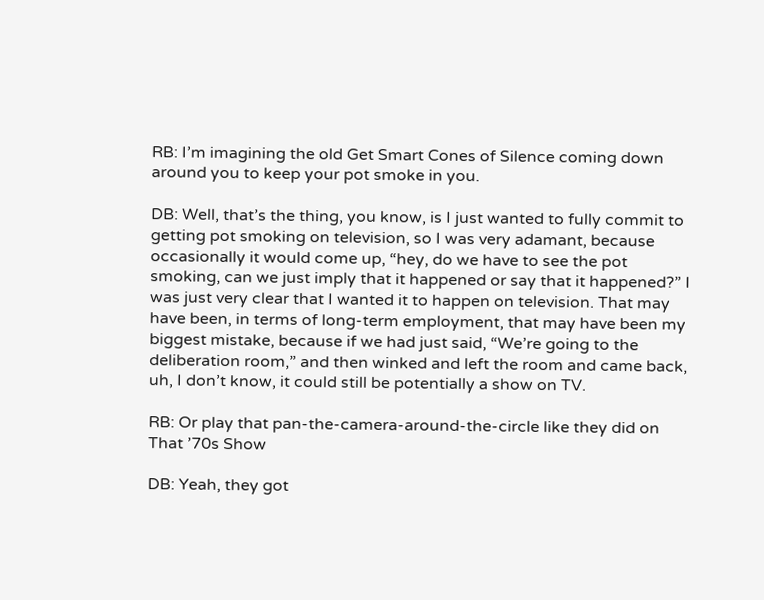RB: I’m imagining the old Get Smart Cones of Silence coming down around you to keep your pot smoke in you.

DB: Well, that’s the thing, you know, is I just wanted to fully commit to getting pot smoking on television, so I was very adamant, because occasionally it would come up, “hey, do we have to see the pot smoking, can we just imply that it happened or say that it happened?” I was just very clear that I wanted it to happen on television. That may have been, in terms of long-term employment, that may have been my biggest mistake, because if we had just said, “We’re going to the deliberation room,” and then winked and left the room and came back, uh, I don’t know, it could still be potentially a show on TV.

RB: Or play that pan-the-camera-around-the-circle like they did on That ’70s Show

DB: Yeah, they got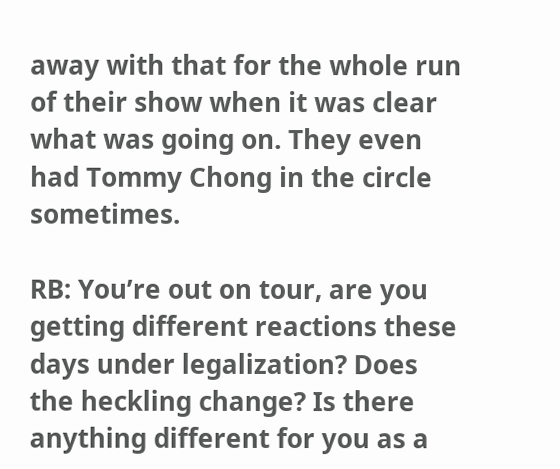away with that for the whole run of their show when it was clear what was going on. They even had Tommy Chong in the circle sometimes.

RB: You’re out on tour, are you getting different reactions these days under legalization? Does the heckling change? Is there anything different for you as a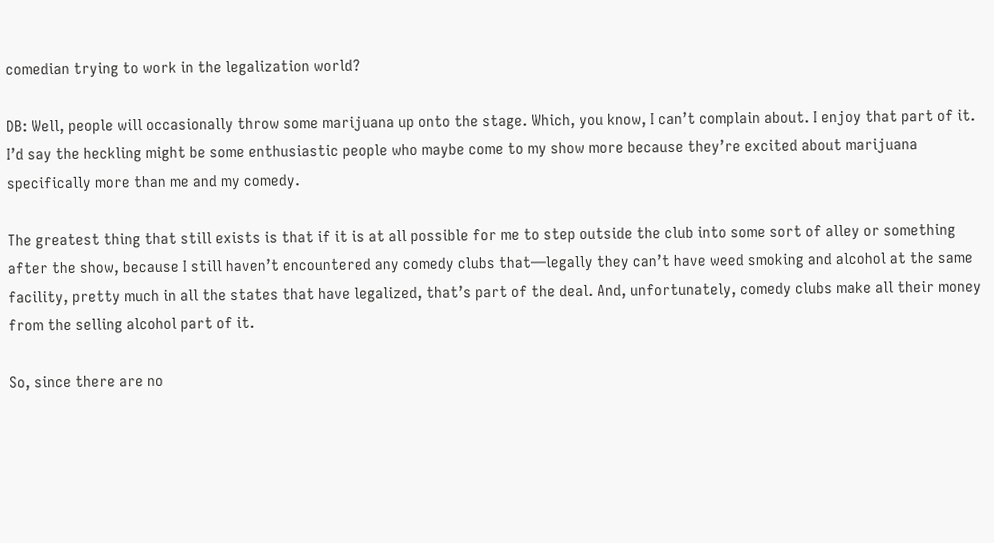comedian trying to work in the legalization world?

DB: Well, people will occasionally throw some marijuana up onto the stage. Which, you know, I can’t complain about. I enjoy that part of it. I’d say the heckling might be some enthusiastic people who maybe come to my show more because they’re excited about marijuana specifically more than me and my comedy.

The greatest thing that still exists is that if it is at all possible for me to step outside the club into some sort of alley or something after the show, because I still haven’t encountered any comedy clubs that—legally they can’t have weed smoking and alcohol at the same facility, pretty much in all the states that have legalized, that’s part of the deal. And, unfortunately, comedy clubs make all their money from the selling alcohol part of it.

So, since there are no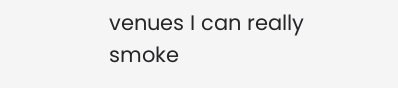venues I can really smoke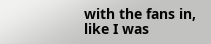with the fans in, like I was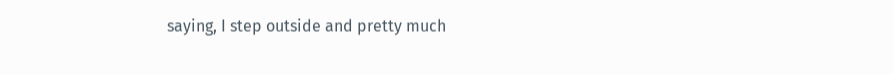saying, I step outside and pretty much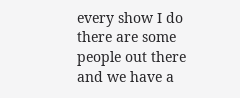every show I do there are some people out there and we have a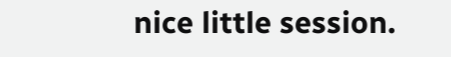nice little session.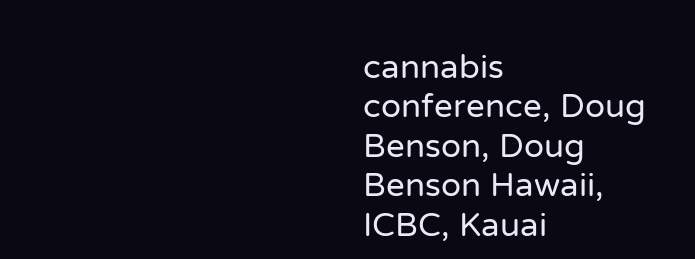cannabis conference, Doug Benson, Doug Benson Hawaii, ICBC, Kauai